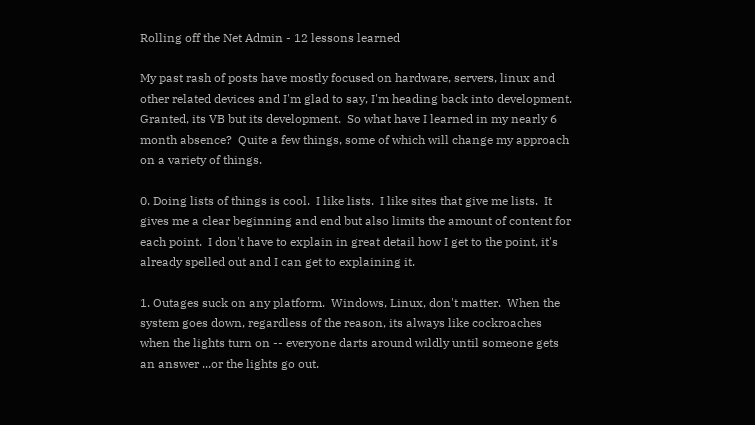Rolling off the Net Admin - 12 lessons learned

My past rash of posts have mostly focused on hardware, servers, linux and other related devices and I'm glad to say, I'm heading back into development.  Granted, its VB but its development.  So what have I learned in my nearly 6 month absence?  Quite a few things, some of which will change my approach on a variety of things.

0. Doing lists of things is cool.  I like lists.  I like sites that give me lists.  It gives me a clear beginning and end but also limits the amount of content for each point.  I don't have to explain in great detail how I get to the point, it's already spelled out and I can get to explaining it.

1. Outages suck on any platform.  Windows, Linux, don't matter.  When the system goes down, regardless of the reason, its always like cockroaches when the lights turn on -- everyone darts around wildly until someone gets an answer ...or the lights go out.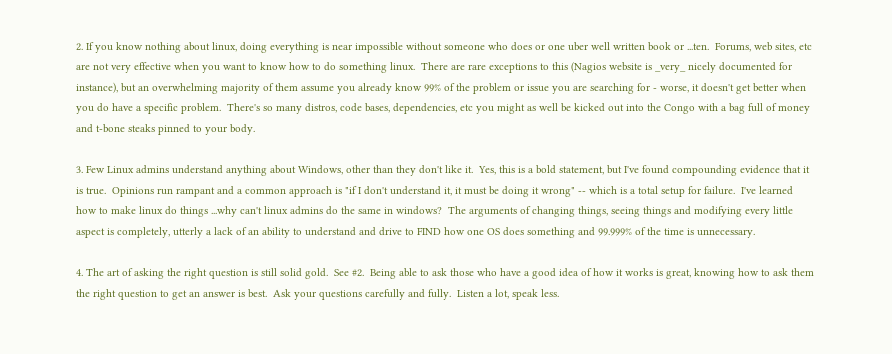2. If you know nothing about linux, doing everything is near impossible without someone who does or one uber well written book or ...ten.  Forums, web sites, etc are not very effective when you want to know how to do something linux.  There are rare exceptions to this (Nagios website is _very_ nicely documented for instance), but an overwhelming majority of them assume you already know 99% of the problem or issue you are searching for - worse, it doesn't get better when you do have a specific problem.  There's so many distros, code bases, dependencies, etc you might as well be kicked out into the Congo with a bag full of money and t-bone steaks pinned to your body.

3. Few Linux admins understand anything about Windows, other than they don't like it.  Yes, this is a bold statement, but I've found compounding evidence that it is true.  Opinions run rampant and a common approach is "if I don't understand it, it must be doing it wrong" -- which is a total setup for failure.  I've learned how to make linux do things ...why can't linux admins do the same in windows?  The arguments of changing things, seeing things and modifying every little aspect is completely, utterly a lack of an ability to understand and drive to FIND how one OS does something and 99.999% of the time is unnecessary.

4. The art of asking the right question is still solid gold.  See #2.  Being able to ask those who have a good idea of how it works is great, knowing how to ask them the right question to get an answer is best.  Ask your questions carefully and fully.  Listen a lot, speak less.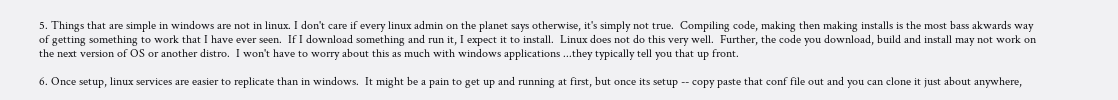5. Things that are simple in windows are not in linux. I don't care if every linux admin on the planet says otherwise, it's simply not true.  Compiling code, making then making installs is the most bass akwards way of getting something to work that I have ever seen.  If I download something and run it, I expect it to install.  Linux does not do this very well.  Further, the code you download, build and install may not work on the next version of OS or another distro.  I won't have to worry about this as much with windows applications ...they typically tell you that up front.

6. Once setup, linux services are easier to replicate than in windows.  It might be a pain to get up and running at first, but once its setup -- copy paste that conf file out and you can clone it just about anywhere,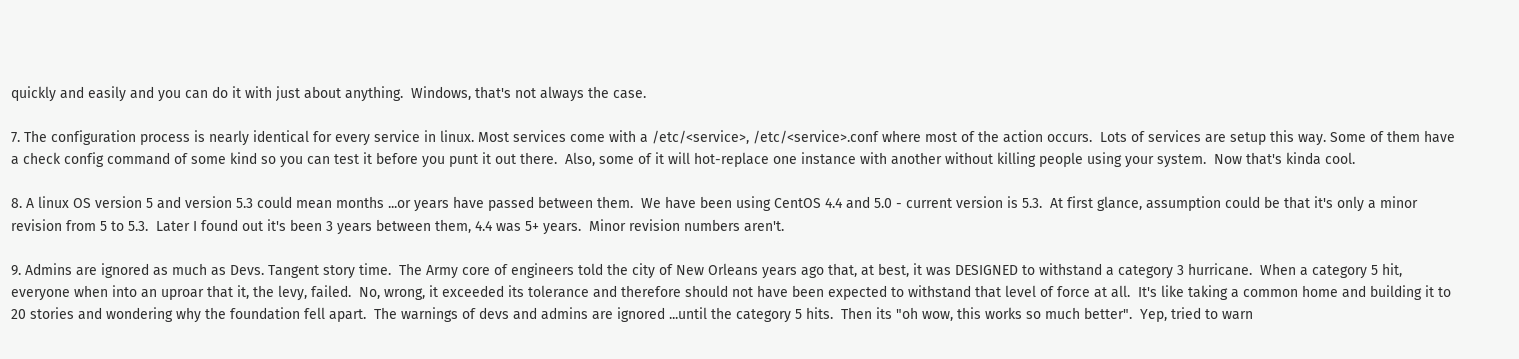quickly and easily and you can do it with just about anything.  Windows, that's not always the case.

7. The configuration process is nearly identical for every service in linux. Most services come with a /etc/<service>, /etc/<service>.conf where most of the action occurs.  Lots of services are setup this way. Some of them have a check config command of some kind so you can test it before you punt it out there.  Also, some of it will hot-replace one instance with another without killing people using your system.  Now that's kinda cool.

8. A linux OS version 5 and version 5.3 could mean months ...or years have passed between them.  We have been using CentOS 4.4 and 5.0 - current version is 5.3.  At first glance, assumption could be that it's only a minor revision from 5 to 5.3.  Later I found out it's been 3 years between them, 4.4 was 5+ years.  Minor revision numbers aren't.

9. Admins are ignored as much as Devs. Tangent story time.  The Army core of engineers told the city of New Orleans years ago that, at best, it was DESIGNED to withstand a category 3 hurricane.  When a category 5 hit, everyone when into an uproar that it, the levy, failed.  No, wrong, it exceeded its tolerance and therefore should not have been expected to withstand that level of force at all.  It's like taking a common home and building it to 20 stories and wondering why the foundation fell apart.  The warnings of devs and admins are ignored ...until the category 5 hits.  Then its "oh wow, this works so much better".  Yep, tried to warn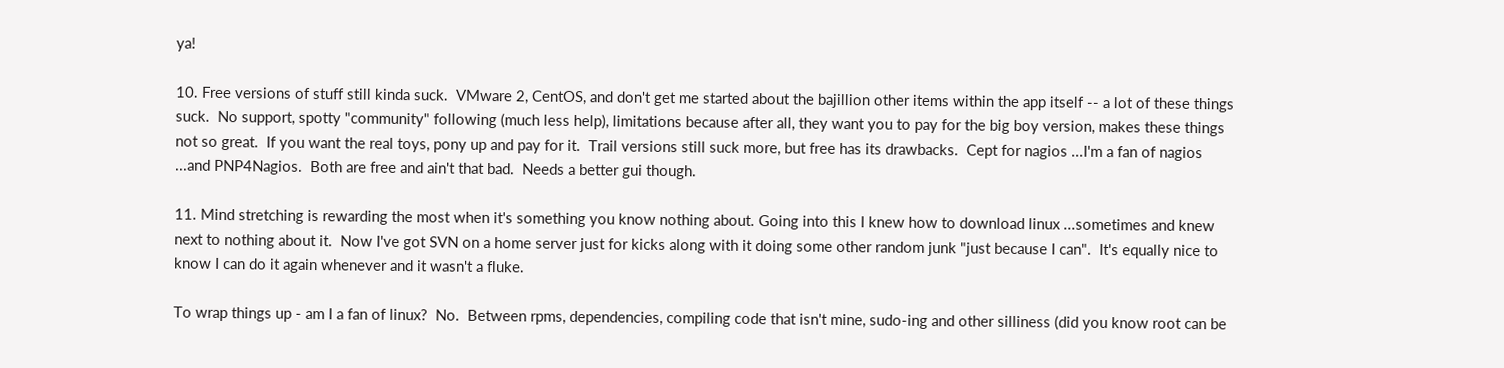ya!

10. Free versions of stuff still kinda suck.  VMware 2, CentOS, and don't get me started about the bajillion other items within the app itself -- a lot of these things suck.  No support, spotty "community" following (much less help), limitations because after all, they want you to pay for the big boy version, makes these things not so great.  If you want the real toys, pony up and pay for it.  Trail versions still suck more, but free has its drawbacks.  Cept for nagios ...I'm a fan of nagios ...and PNP4Nagios.  Both are free and ain't that bad.  Needs a better gui though.

11. Mind stretching is rewarding the most when it's something you know nothing about. Going into this I knew how to download linux ...sometimes and knew next to nothing about it.  Now I've got SVN on a home server just for kicks along with it doing some other random junk "just because I can".  It's equally nice to know I can do it again whenever and it wasn't a fluke.

To wrap things up - am I a fan of linux?  No.  Between rpms, dependencies, compiling code that isn't mine, sudo-ing and other silliness (did you know root can be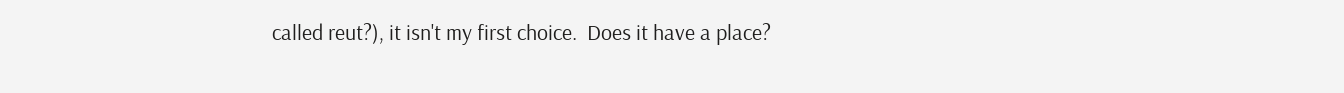called reut?), it isn't my first choice.  Does it have a place?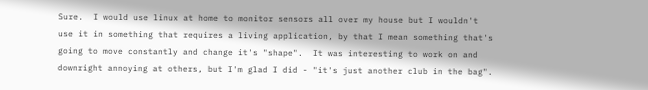Sure.  I would use linux at home to monitor sensors all over my house but I wouldn't use it in something that requires a living application, by that I mean something that's going to move constantly and change it's "shape".  It was interesting to work on and downright annoying at others, but I'm glad I did - "it's just another club in the bag".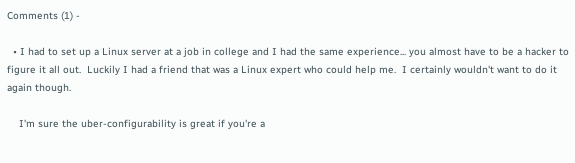Comments (1) -

  • I had to set up a Linux server at a job in college and I had the same experience... you almost have to be a hacker to figure it all out.  Luckily I had a friend that was a Linux expert who could help me.  I certainly wouldn't want to do it again though.

    I'm sure the uber-configurability is great if you're a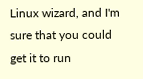Linux wizard, and I'm sure that you could get it to run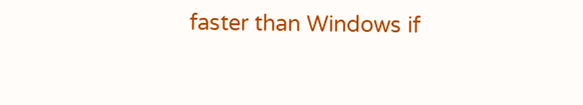faster than Windows if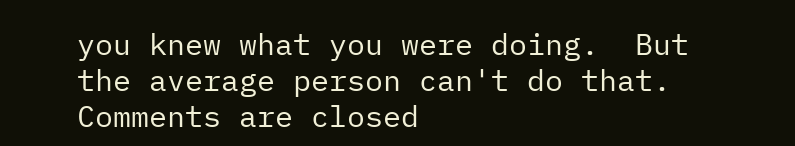you knew what you were doing.  But the average person can't do that.
Comments are closed